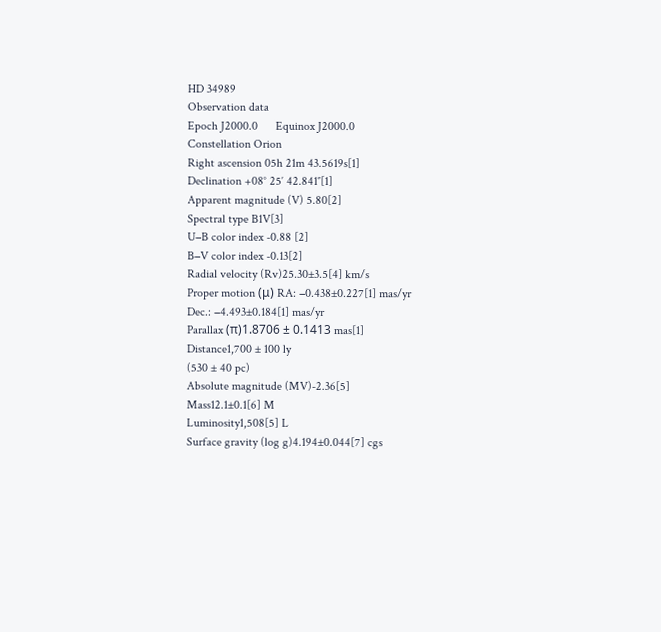HD 34989
Observation data
Epoch J2000.0      Equinox J2000.0
Constellation Orion
Right ascension 05h 21m 43.5619s[1]
Declination +08° 25′ 42.841″[1]
Apparent magnitude (V) 5.80[2]
Spectral type B1V[3]
U−B color index -0.88 [2]
B−V color index -0.13[2]
Radial velocity (Rv)25.30±3.5[4] km/s
Proper motion (μ) RA: −0.438±0.227[1] mas/yr
Dec.: −4.493±0.184[1] mas/yr
Parallax (π)1.8706 ± 0.1413 mas[1]
Distance1,700 ± 100 ly
(530 ± 40 pc)
Absolute magnitude (MV)-2.36[5]
Mass12.1±0.1[6] M
Luminosity1,508[5] L
Surface gravity (log g)4.194±0.044[7] cgs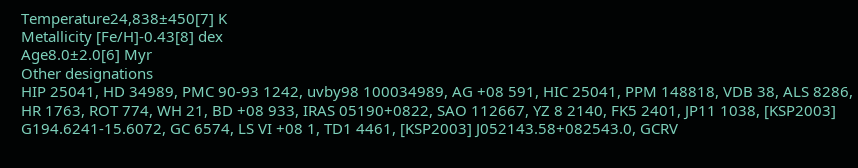Temperature24,838±450[7] K
Metallicity [Fe/H]-0.43[8] dex
Age8.0±2.0[6] Myr
Other designations
HIP 25041, HD 34989, PMC 90-93 1242, uvby98 100034989, AG +08 591, HIC 25041, PPM 148818, VDB 38, ALS 8286, HR 1763, ROT 774, WH 21, BD +08 933, IRAS 05190+0822, SAO 112667, YZ 8 2140, FK5 2401, JP11 1038, [KSP2003] G194.6241-15.6072, GC 6574, LS VI +08 1, TD1 4461, [KSP2003] J052143.58+082543.0, GCRV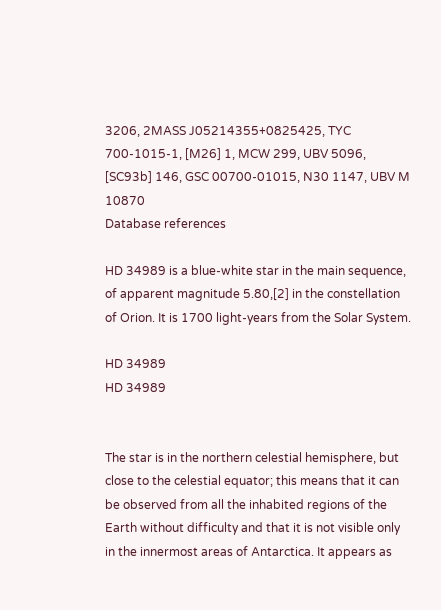3206, 2MASS J05214355+0825425, TYC 700-1015-1, [M26] 1, MCW 299, UBV 5096, [SC93b] 146, GSC 00700-01015, N30 1147, UBV M 10870
Database references

HD 34989 is a blue-white star in the main sequence, of apparent magnitude 5.80,[2] in the constellation of Orion. It is 1700 light-years from the Solar System.

HD 34989
HD 34989


The star is in the northern celestial hemisphere, but close to the celestial equator; this means that it can be observed from all the inhabited regions of the Earth without difficulty and that it is not visible only in the innermost areas of Antarctica. It appears as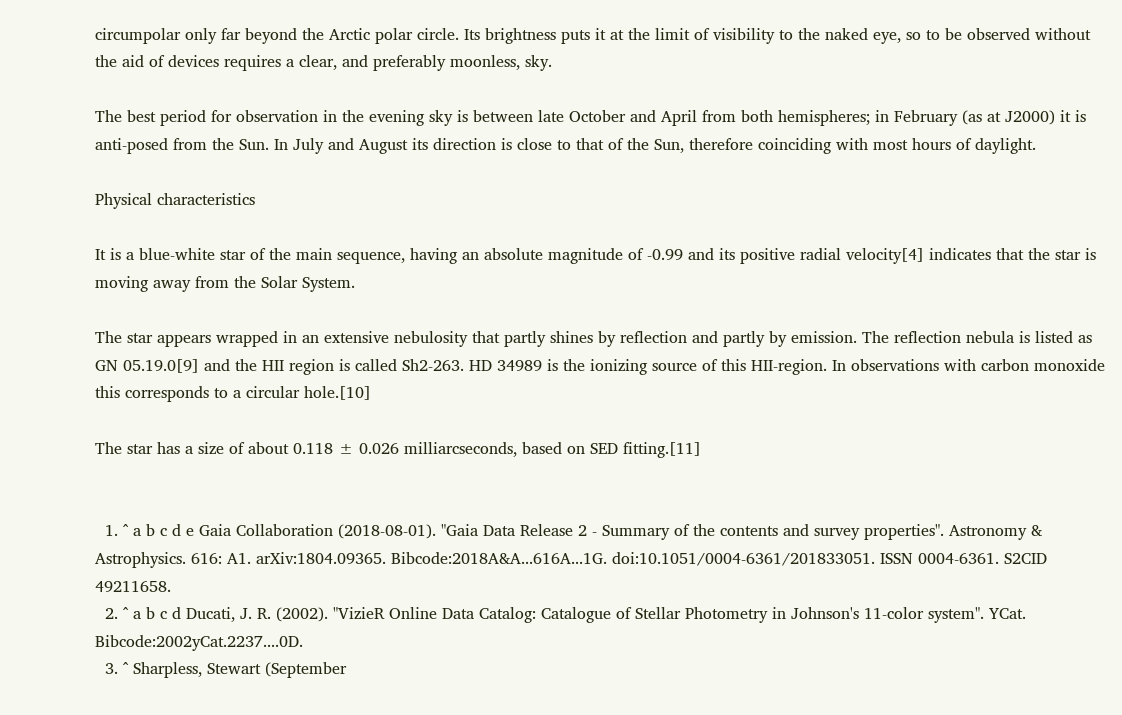circumpolar only far beyond the Arctic polar circle. Its brightness puts it at the limit of visibility to the naked eye, so to be observed without the aid of devices requires a clear, and preferably moonless, sky.

The best period for observation in the evening sky is between late October and April from both hemispheres; in February (as at J2000) it is anti-posed from the Sun. In July and August its direction is close to that of the Sun, therefore coinciding with most hours of daylight.

Physical characteristics

It is a blue-white star of the main sequence, having an absolute magnitude of -0.99 and its positive radial velocity[4] indicates that the star is moving away from the Solar System.

The star appears wrapped in an extensive nebulosity that partly shines by reflection and partly by emission. The reflection nebula is listed as GN 05.19.0[9] and the HII region is called Sh2-263. HD 34989 is the ionizing source of this HII-region. In observations with carbon monoxide this corresponds to a circular hole.[10]

The star has a size of about 0.118 ± 0.026 milliarcseconds, based on SED fitting.[11]


  1. ^ a b c d e Gaia Collaboration (2018-08-01). "Gaia Data Release 2 - Summary of the contents and survey properties". Astronomy & Astrophysics. 616: A1. arXiv:1804.09365. Bibcode:2018A&A...616A...1G. doi:10.1051/0004-6361/201833051. ISSN 0004-6361. S2CID 49211658.
  2. ^ a b c d Ducati, J. R. (2002). "VizieR Online Data Catalog: Catalogue of Stellar Photometry in Johnson's 11-color system". YCat. Bibcode:2002yCat.2237....0D.
  3. ^ Sharpless, Stewart (September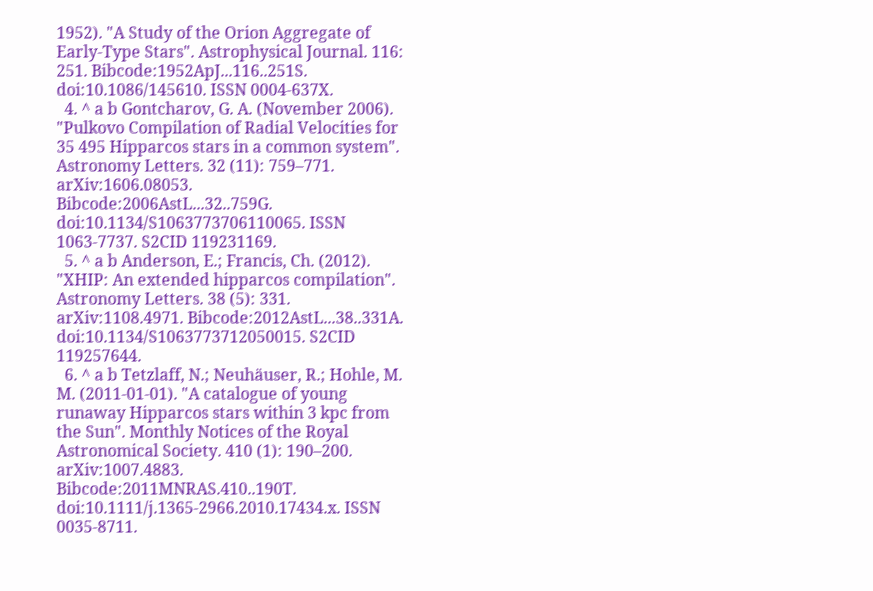1952). "A Study of the Orion Aggregate of Early-Type Stars". Astrophysical Journal. 116: 251. Bibcode:1952ApJ...116..251S. doi:10.1086/145610. ISSN 0004-637X.
  4. ^ a b Gontcharov, G. A. (November 2006). "Pulkovo Compilation of Radial Velocities for 35 495 Hipparcos stars in a common system". Astronomy Letters. 32 (11): 759–771. arXiv:1606.08053. Bibcode:2006AstL...32..759G. doi:10.1134/S1063773706110065. ISSN 1063-7737. S2CID 119231169.
  5. ^ a b Anderson, E.; Francis, Ch. (2012). "XHIP: An extended hipparcos compilation". Astronomy Letters. 38 (5): 331. arXiv:1108.4971. Bibcode:2012AstL...38..331A. doi:10.1134/S1063773712050015. S2CID 119257644.
  6. ^ a b Tetzlaff, N.; Neuhäuser, R.; Hohle, M. M. (2011-01-01). "A catalogue of young runaway Hipparcos stars within 3 kpc from the Sun". Monthly Notices of the Royal Astronomical Society. 410 (1): 190–200. arXiv:1007.4883. Bibcode:2011MNRAS.410..190T. doi:10.1111/j.1365-2966.2010.17434.x. ISSN 0035-8711.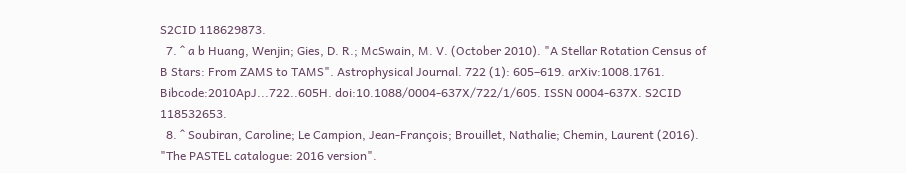S2CID 118629873.
  7. ^ a b Huang, Wenjin; Gies, D. R.; McSwain, M. V. (October 2010). "A Stellar Rotation Census of B Stars: From ZAMS to TAMS". Astrophysical Journal. 722 (1): 605–619. arXiv:1008.1761. Bibcode:2010ApJ...722..605H. doi:10.1088/0004-637X/722/1/605. ISSN 0004-637X. S2CID 118532653.
  8. ^ Soubiran, Caroline; Le Campion, Jean-François; Brouillet, Nathalie; Chemin, Laurent (2016). "The PASTEL catalogue: 2016 version".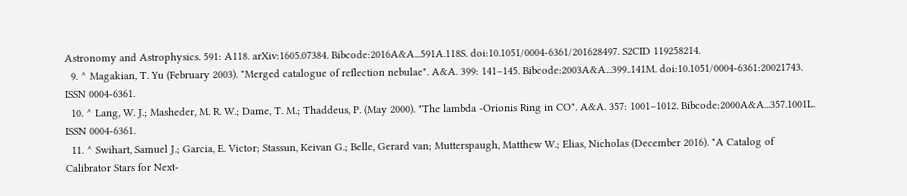Astronomy and Astrophysics. 591: A118. arXiv:1605.07384. Bibcode:2016A&A...591A.118S. doi:10.1051/0004-6361/201628497. S2CID 119258214.
  9. ^ Magakian, T. Yu (February 2003). "Merged catalogue of reflection nebulae". A&A. 399: 141–145. Bibcode:2003A&A...399..141M. doi:10.1051/0004-6361:20021743. ISSN 0004-6361.
  10. ^ Lang, W. J.; Masheder, M. R. W.; Dame, T. M.; Thaddeus, P. (May 2000). "The lambda -Orionis Ring in CO". A&A. 357: 1001–1012. Bibcode:2000A&A...357.1001L. ISSN 0004-6361.
  11. ^ Swihart, Samuel J.; Garcia, E. Victor; Stassun, Keivan G.; Belle, Gerard van; Mutterspaugh, Matthew W.; Elias, Nicholas (December 2016). "A Catalog of Calibrator Stars for Next-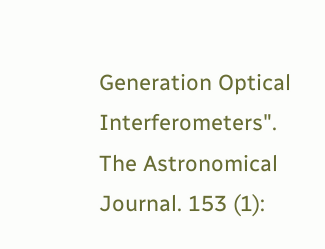Generation Optical Interferometers". The Astronomical Journal. 153 (1):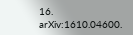16. arXiv:1610.04600.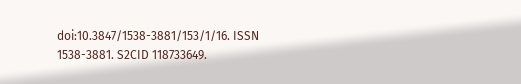doi:10.3847/1538-3881/153/1/16. ISSN 1538-3881. S2CID 118733649.